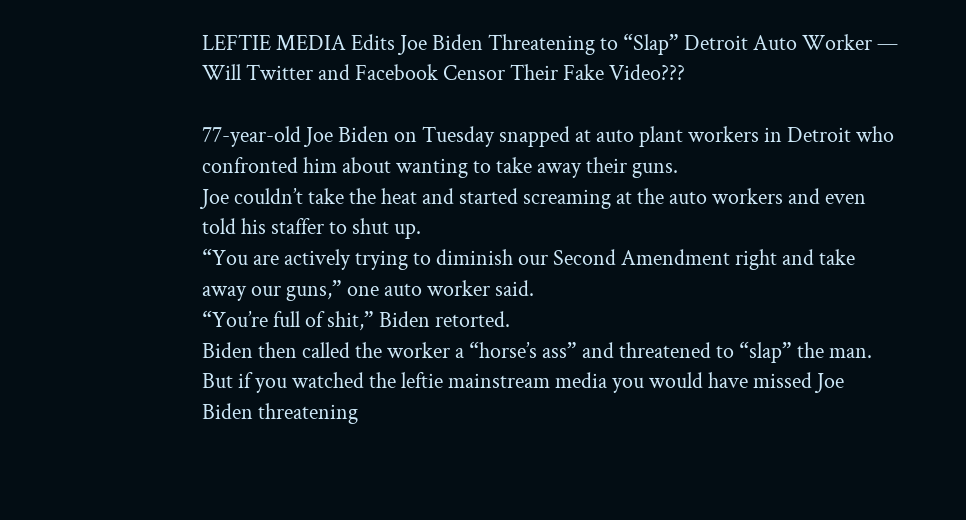LEFTIE MEDIA Edits Joe Biden Threatening to “Slap” Detroit Auto Worker — Will Twitter and Facebook Censor Their Fake Video???

77-year-old Joe Biden on Tuesday snapped at auto plant workers in Detroit who confronted him about wanting to take away their guns.
Joe couldn’t take the heat and started screaming at the auto workers and even told his staffer to shut up.
“You are actively trying to diminish our Second Amendment right and take away our guns,” one auto worker said.
“You’re full of shit,” Biden retorted.
Biden then called the worker a “horse’s ass” and threatened to “slap” the man.
But if you watched the leftie mainstream media you would have missed Joe Biden threatening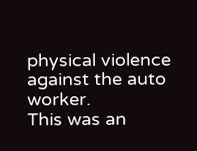physical violence against the auto worker.
This was an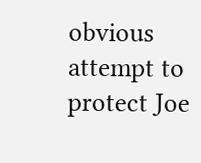obvious attempt to protect Joe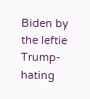Biden by the leftie Trump-hating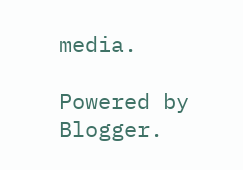media.

Powered by Blogger.